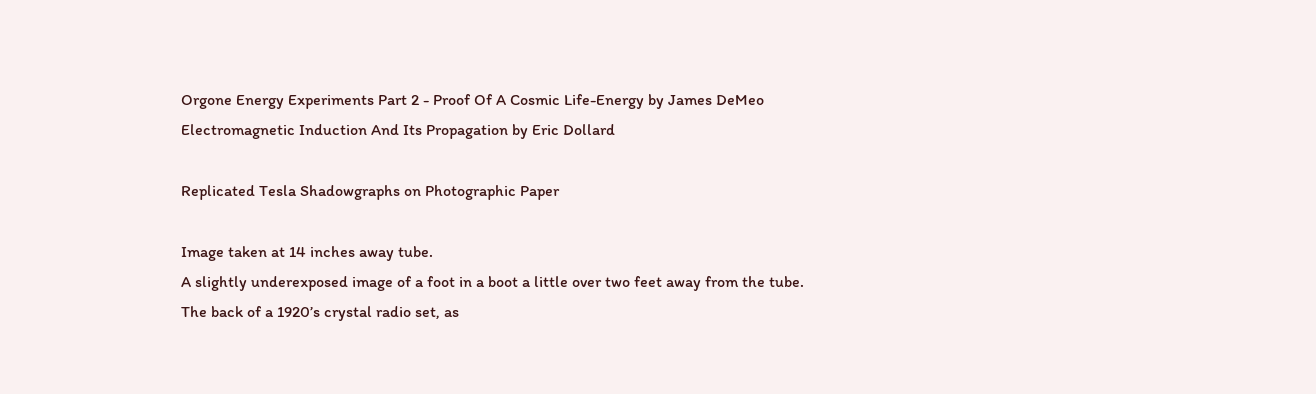Orgone Energy Experiments Part 2 - Proof Of A Cosmic Life-Energy by James DeMeo
Electromagnetic Induction And Its Propagation by Eric Dollard

Replicated Tesla Shadowgraphs on Photographic Paper

Image taken at 14 inches away tube.
A slightly underexposed image of a foot in a boot a little over two feet away from the tube.
The back of a 1920’s crystal radio set, as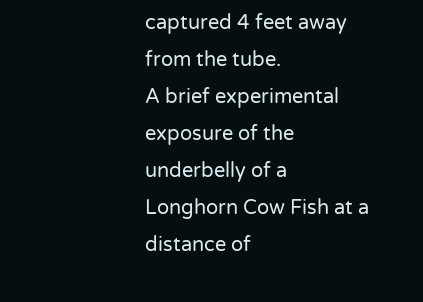captured 4 feet away from the tube.
A brief experimental exposure of the underbelly of a Longhorn Cow Fish at a distance of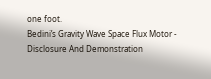one foot.
Bedini’s Gravity Wave Space Flux Motor - Disclosure And Demonstration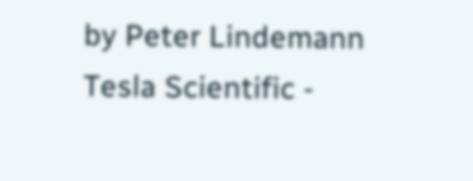by Peter Lindemann
Tesla Scientific -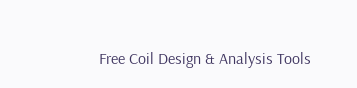Free Coil Design & Analysis Tools